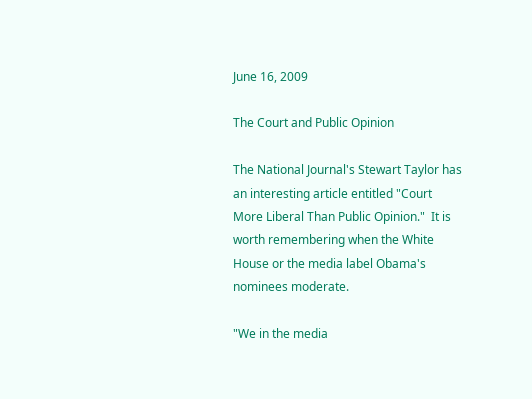June 16, 2009

The Court and Public Opinion

The National Journal's Stewart Taylor has an interesting article entitled "Court More Liberal Than Public Opinion."  It is worth remembering when the White House or the media label Obama's nominees moderate.

"We in the media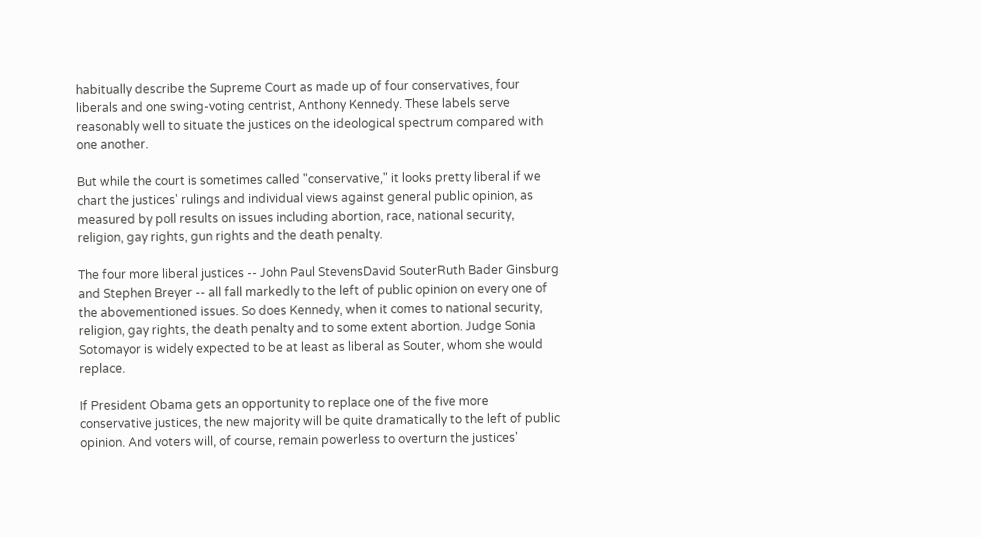habitually describe the Supreme Court as made up of four conservatives, four liberals and one swing-voting centrist, Anthony Kennedy. These labels serve reasonably well to situate the justices on the ideological spectrum compared with one another.

But while the court is sometimes called "conservative," it looks pretty liberal if we chart the justices' rulings and individual views against general public opinion, as measured by poll results on issues including abortion, race, national security, religion, gay rights, gun rights and the death penalty.

The four more liberal justices -- John Paul StevensDavid SouterRuth Bader Ginsburg and Stephen Breyer -- all fall markedly to the left of public opinion on every one of the abovementioned issues. So does Kennedy, when it comes to national security, religion, gay rights, the death penalty and to some extent abortion. Judge Sonia Sotomayor is widely expected to be at least as liberal as Souter, whom she would replace.

If President Obama gets an opportunity to replace one of the five more conservative justices, the new majority will be quite dramatically to the left of public opinion. And voters will, of course, remain powerless to overturn the justices'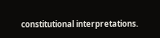constitutional interpretations.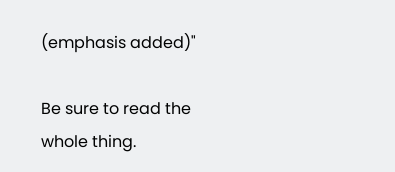(emphasis added)"

Be sure to read the whole thing.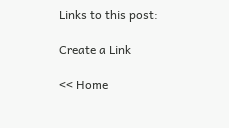Links to this post:

Create a Link

<< Home